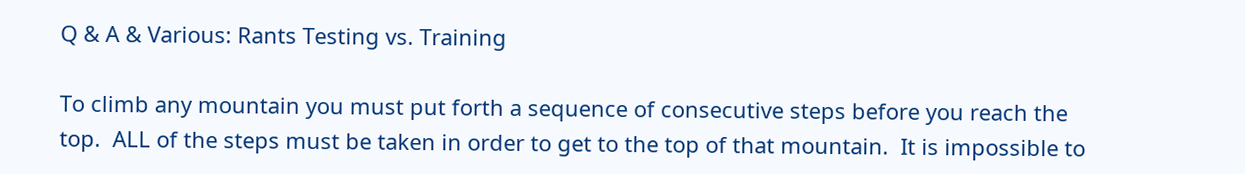Q & A & Various: Rants Testing vs. Training

To climb any mountain you must put forth a sequence of consecutive steps before you reach the top.  ALL of the steps must be taken in order to get to the top of that mountain.  It is impossible to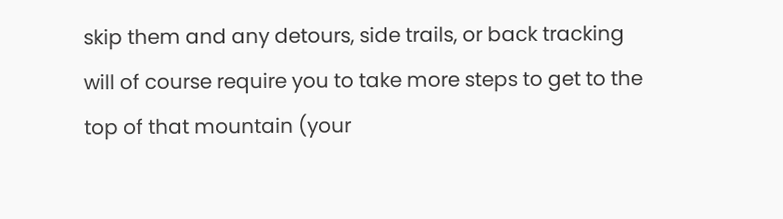skip them and any detours, side trails, or back tracking will of course require you to take more steps to get to the top of that mountain (your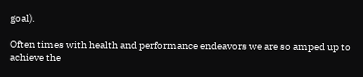goal).

Often times with health and performance endeavors we are so amped up to achieve the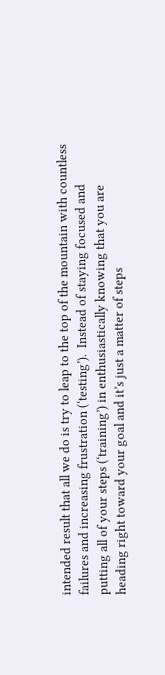intended result that all we do is try to leap to the top of the mountain with countless failures and increasing frustration (‘testing’).  Instead of staying focused and putting all of your steps (‘training’) in enthusiastically knowing that you are heading right toward your goal and it’s just a matter of steps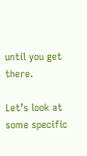until you get there.

Let’s look at some specific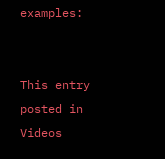examples:


This entry posted in Videos